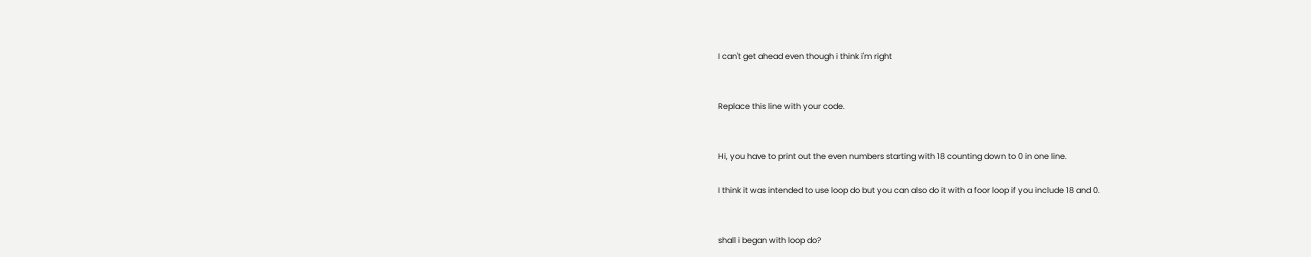I can't get ahead even though i think i'm right


Replace this line with your code.


Hi, you have to print out the even numbers starting with 18 counting down to 0 in one line.

I think it was intended to use loop do but you can also do it with a foor loop if you include 18 and 0.


shall i began with loop do?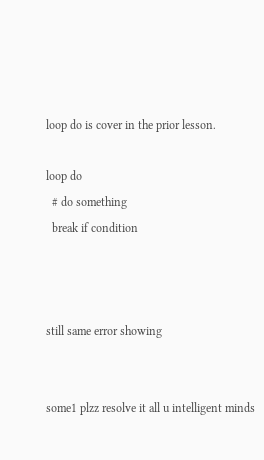loop do is cover in the prior lesson.

loop do
  # do something
  break if condition



still same error showing


some1 plzz resolve it all u intelligent minds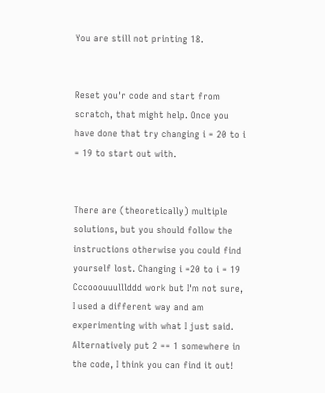You are still not printing 18.


Reset you'r code and start from scratch, that might help. Once you have done that try changing i = 20 to i = 19 to start out with.


There are (theoretically) multiple solutions, but you should follow the instructions otherwise you could find yourself lost. Changing i =20 to i = 19 Cccooouuulllddd work but I'm not sure, I used a different way and am experimenting with what I just said. Alternatively put 2 == 1 somewhere in the code, I think you can find it out!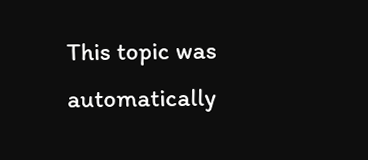This topic was automatically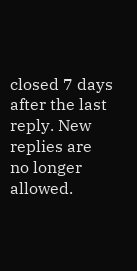closed 7 days after the last reply. New replies are no longer allowed.